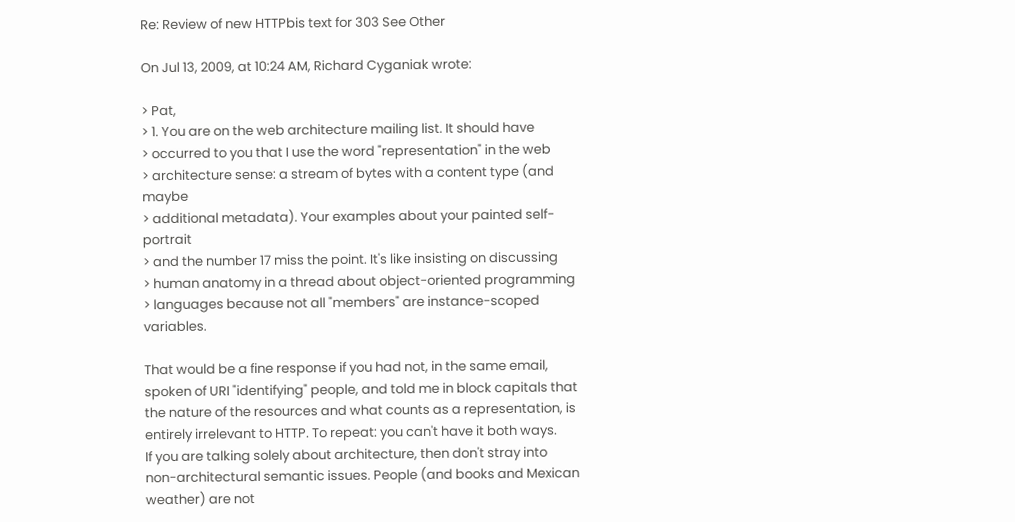Re: Review of new HTTPbis text for 303 See Other

On Jul 13, 2009, at 10:24 AM, Richard Cyganiak wrote:

> Pat,
> 1. You are on the web architecture mailing list. It should have
> occurred to you that I use the word "representation" in the web
> architecture sense: a stream of bytes with a content type (and maybe
> additional metadata). Your examples about your painted self-portrait
> and the number 17 miss the point. It's like insisting on discussing
> human anatomy in a thread about object-oriented programming
> languages because not all "members" are instance-scoped variables.

That would be a fine response if you had not, in the same email,
spoken of URI "identifying" people, and told me in block capitals that
the nature of the resources and what counts as a representation, is
entirely irrelevant to HTTP. To repeat: you can't have it both ways.
If you are talking solely about architecture, then don't stray into
non-architectural semantic issues. People (and books and Mexican
weather) are not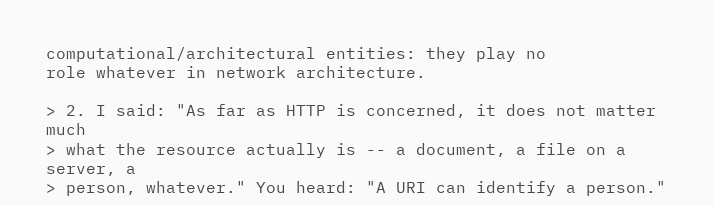computational/architectural entities: they play no
role whatever in network architecture.

> 2. I said: "As far as HTTP is concerned, it does not matter much
> what the resource actually is -- a document, a file on a server, a
> person, whatever." You heard: "A URI can identify a person."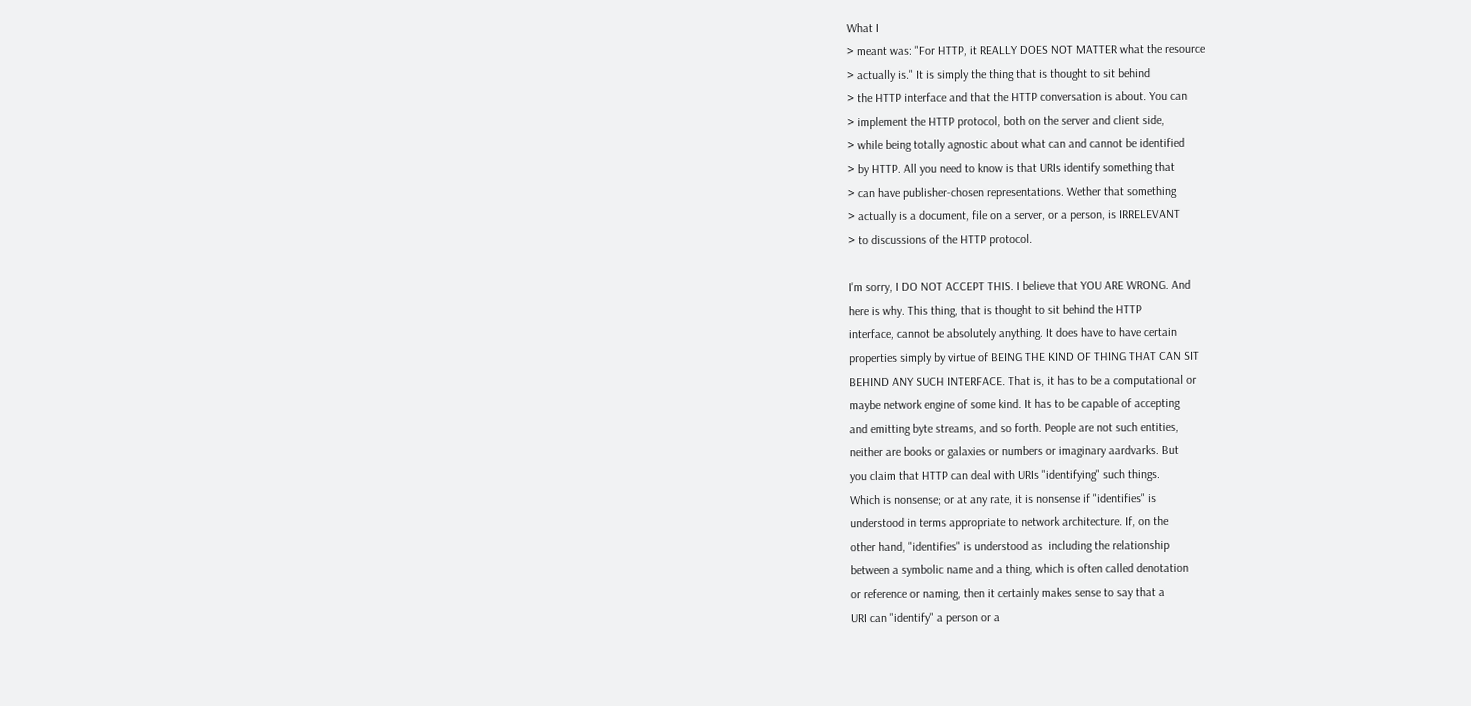What I
> meant was: "For HTTP, it REALLY DOES NOT MATTER what the resource
> actually is." It is simply the thing that is thought to sit behind
> the HTTP interface and that the HTTP conversation is about. You can
> implement the HTTP protocol, both on the server and client side,
> while being totally agnostic about what can and cannot be identified
> by HTTP. All you need to know is that URIs identify something that
> can have publisher-chosen representations. Wether that something
> actually is a document, file on a server, or a person, is IRRELEVANT
> to discussions of the HTTP protocol.

I'm sorry, I DO NOT ACCEPT THIS. I believe that YOU ARE WRONG. And
here is why. This thing, that is thought to sit behind the HTTP
interface, cannot be absolutely anything. It does have to have certain
properties simply by virtue of BEING THE KIND OF THING THAT CAN SIT
BEHIND ANY SUCH INTERFACE. That is, it has to be a computational or
maybe network engine of some kind. It has to be capable of accepting
and emitting byte streams, and so forth. People are not such entities,
neither are books or galaxies or numbers or imaginary aardvarks. But
you claim that HTTP can deal with URIs "identifying" such things.
Which is nonsense; or at any rate, it is nonsense if "identifies" is
understood in terms appropriate to network architecture. If, on the
other hand, "identifies" is understood as  including the relationship
between a symbolic name and a thing, which is often called denotation
or reference or naming, then it certainly makes sense to say that a
URI can "identify" a person or a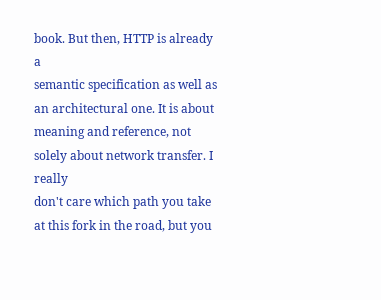book. But then, HTTP is already a
semantic specification as well as an architectural one. It is about
meaning and reference, not solely about network transfer. I really
don't care which path you take at this fork in the road, but you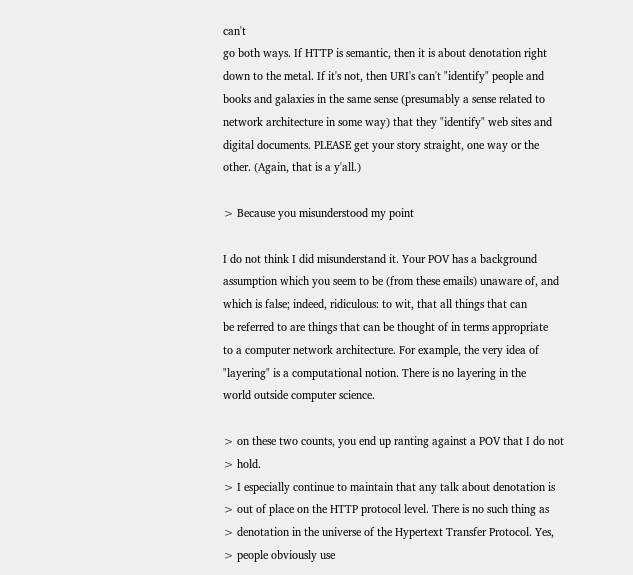can't
go both ways. If HTTP is semantic, then it is about denotation right
down to the metal. If it's not, then URI's can't "identify" people and
books and galaxies in the same sense (presumably a sense related to
network architecture in some way) that they "identify" web sites and
digital documents. PLEASE get your story straight, one way or the
other. (Again, that is a y'all.)

> Because you misunderstood my point

I do not think I did misunderstand it. Your POV has a background
assumption which you seem to be (from these emails) unaware of, and
which is false; indeed, ridiculous: to wit, that all things that can
be referred to are things that can be thought of in terms appropriate
to a computer network architecture. For example, the very idea of
"layering" is a computational notion. There is no layering in the
world outside computer science.

> on these two counts, you end up ranting against a POV that I do not
> hold.
> I especially continue to maintain that any talk about denotation is
> out of place on the HTTP protocol level. There is no such thing as
> denotation in the universe of the Hypertext Transfer Protocol. Yes,
> people obviously use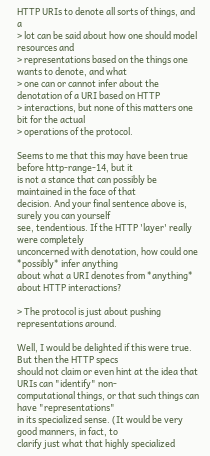HTTP URIs to denote all sorts of things, and a
> lot can be said about how one should model resources and
> representations based on the things one wants to denote, and what
> one can or cannot infer about the denotation of a URI based on HTTP
> interactions, but none of this matters one bit for the actual
> operations of the protocol.

Seems to me that this may have been true before http-range-14, but it
is not a stance that can possibly be maintained in the face of that
decision. And your final sentence above is, surely you can yourself
see, tendentious. If the HTTP 'layer' really were completely
unconcerned with denotation, how could one *possibly* infer anything
about what a URI denotes from *anything* about HTTP interactions?

> The protocol is just about pushing representations around.

Well, I would be delighted if this were true. But then the HTTP specs
should not claim or even hint at the idea that URIs can "identify" non-
computational things, or that such things can have "representations"
in its specialized sense. (It would be very good manners, in fact, to
clarify just what that highly specialized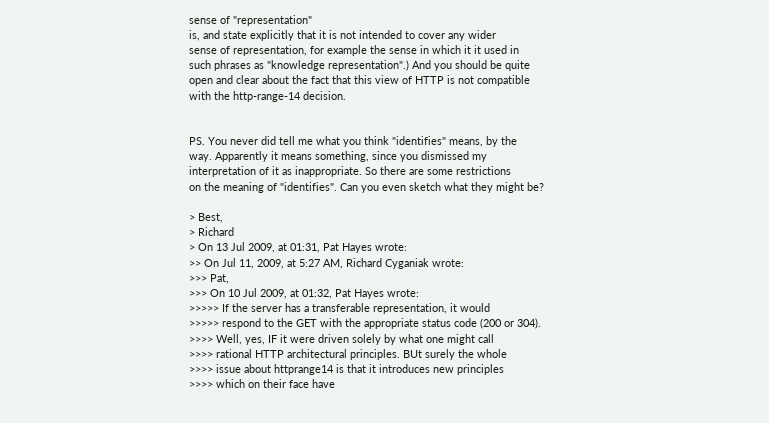sense of "representation"
is, and state explicitly that it is not intended to cover any wider
sense of representation, for example the sense in which it it used in
such phrases as "knowledge representation".) And you should be quite
open and clear about the fact that this view of HTTP is not compatible
with the http-range-14 decision.


PS. You never did tell me what you think "identifies" means, by the
way. Apparently it means something, since you dismissed my
interpretation of it as inappropriate. So there are some restrictions
on the meaning of "identifies". Can you even sketch what they might be?

> Best,
> Richard
> On 13 Jul 2009, at 01:31, Pat Hayes wrote:
>> On Jul 11, 2009, at 5:27 AM, Richard Cyganiak wrote:
>>> Pat,
>>> On 10 Jul 2009, at 01:32, Pat Hayes wrote:
>>>>> If the server has a transferable representation, it would
>>>>> respond to the GET with the appropriate status code (200 or 304).
>>>> Well, yes, IF it were driven solely by what one might call
>>>> rational HTTP architectural principles. BUt surely the whole
>>>> issue about httprange14 is that it introduces new principles
>>>> which on their face have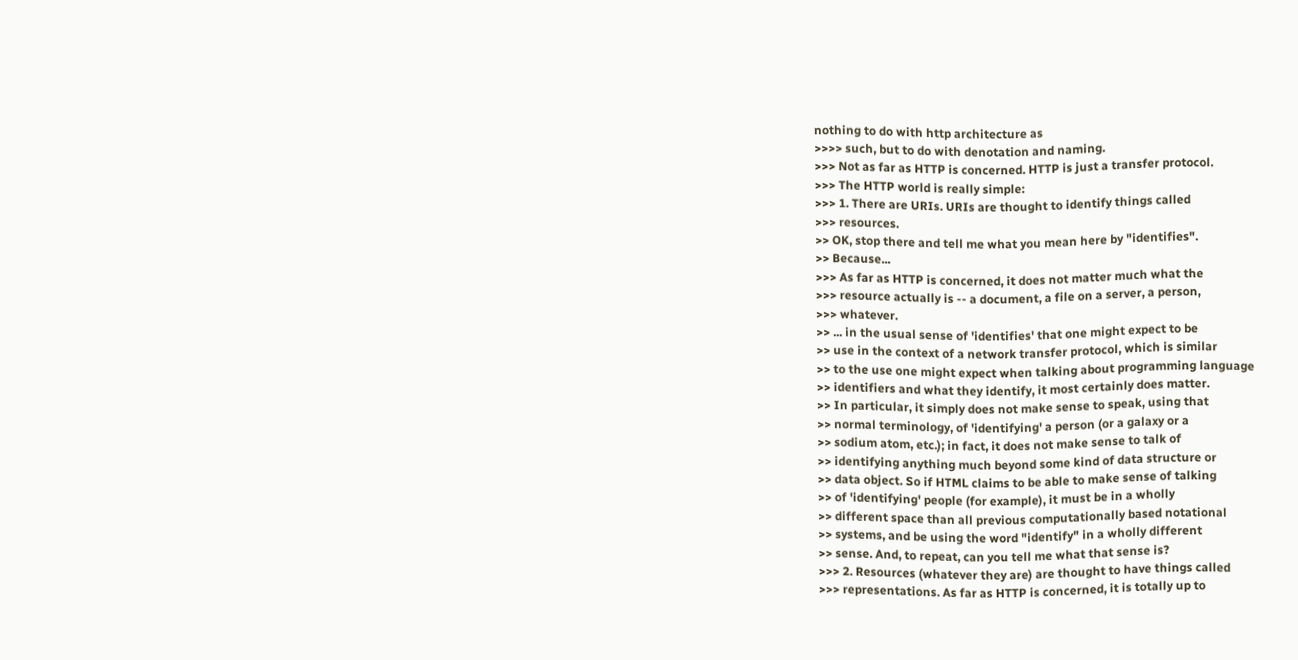nothing to do with http architecture as
>>>> such, but to do with denotation and naming.
>>> Not as far as HTTP is concerned. HTTP is just a transfer protocol.
>>> The HTTP world is really simple:
>>> 1. There are URIs. URIs are thought to identify things called
>>> resources.
>> OK, stop there and tell me what you mean here by "identifies".
>> Because...
>>> As far as HTTP is concerned, it does not matter much what the
>>> resource actually is -- a document, a file on a server, a person,
>>> whatever.
>> ... in the usual sense of 'identifies' that one might expect to be
>> use in the context of a network transfer protocol, which is similar
>> to the use one might expect when talking about programming language
>> identifiers and what they identify, it most certainly does matter.
>> In particular, it simply does not make sense to speak, using that
>> normal terminology, of 'identifying' a person (or a galaxy or a
>> sodium atom, etc.); in fact, it does not make sense to talk of
>> identifying anything much beyond some kind of data structure or
>> data object. So if HTML claims to be able to make sense of talking
>> of 'identifying' people (for example), it must be in a wholly
>> different space than all previous computationally based notational
>> systems, and be using the word "identify" in a wholly different
>> sense. And, to repeat, can you tell me what that sense is?
>>> 2. Resources (whatever they are) are thought to have things called
>>> representations. As far as HTTP is concerned, it is totally up to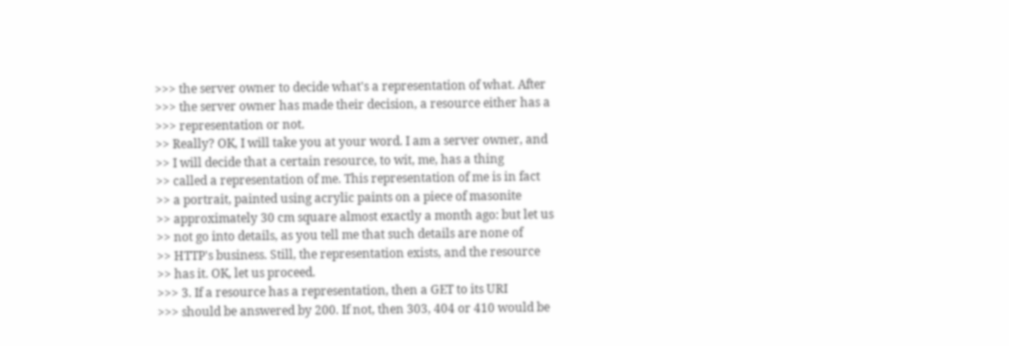>>> the server owner to decide what's a representation of what. After
>>> the server owner has made their decision, a resource either has a
>>> representation or not.
>> Really? OK, I will take you at your word. I am a server owner, and
>> I will decide that a certain resource, to wit, me, has a thing
>> called a representation of me. This representation of me is in fact
>> a portrait, painted using acrylic paints on a piece of masonite
>> approximately 30 cm square almost exactly a month ago: but let us
>> not go into details, as you tell me that such details are none of
>> HTTP's business. Still, the representation exists, and the resource
>> has it. OK, let us proceed.
>>> 3. If a resource has a representation, then a GET to its URI
>>> should be answered by 200. If not, then 303, 404 or 410 would be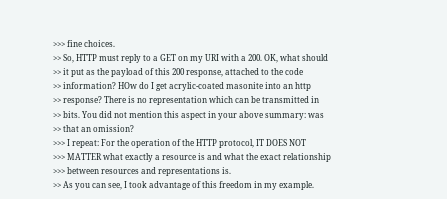>>> fine choices.
>> So, HTTP must reply to a GET on my URI with a 200. OK, what should
>> it put as the payload of this 200 response, attached to the code
>> information? HOw do I get acrylic-coated masonite into an http
>> response? There is no representation which can be transmitted in
>> bits. You did not mention this aspect in your above summary: was
>> that an omission?
>>> I repeat: For the operation of the HTTP protocol, IT DOES NOT
>>> MATTER what exactly a resource is and what the exact relationship
>>> between resources and representations is.
>> As you can see, I took advantage of this freedom in my example.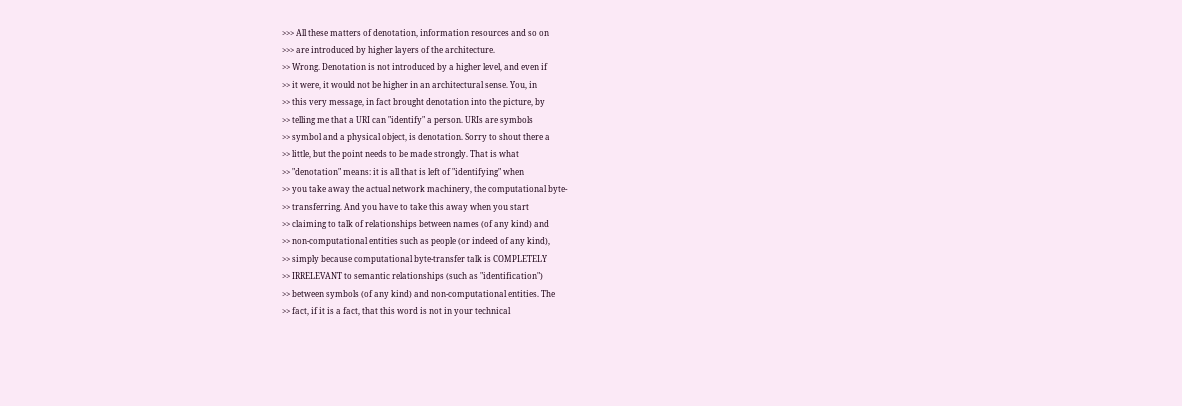>>> All these matters of denotation, information resources and so on
>>> are introduced by higher layers of the architecture.
>> Wrong. Denotation is not introduced by a higher level, and even if
>> it were, it would not be higher in an architectural sense. You, in
>> this very message, in fact brought denotation into the picture, by
>> telling me that a URI can "identify" a person. URIs are symbols
>> symbol and a physical object, is denotation. Sorry to shout there a
>> little, but the point needs to be made strongly. That is what
>> "denotation" means: it is all that is left of "identifying" when
>> you take away the actual network machinery, the computational byte-
>> transferring. And you have to take this away when you start
>> claiming to talk of relationships between names (of any kind) and
>> non-computational entities such as people (or indeed of any kind),
>> simply because computational byte-transfer talk is COMPLETELY
>> IRRELEVANT to semantic relationships (such as "identification")
>> between symbols (of any kind) and non-computational entities. The
>> fact, if it is a fact, that this word is not in your technical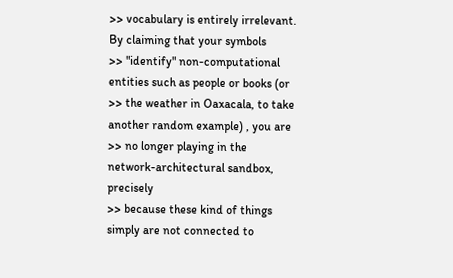>> vocabulary is entirely irrelevant. By claiming that your symbols
>> "identify" non-computational entities such as people or books (or
>> the weather in Oaxacala, to take another random example) , you are
>> no longer playing in the network-architectural sandbox, precisely
>> because these kind of things simply are not connected to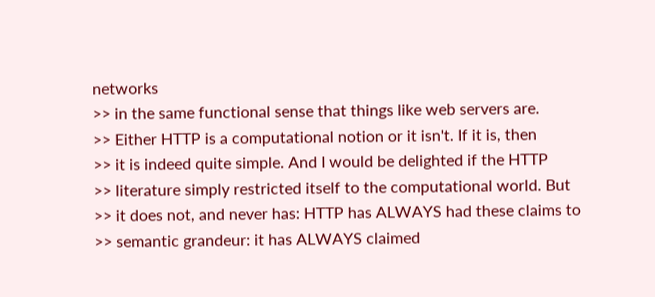networks
>> in the same functional sense that things like web servers are.
>> Either HTTP is a computational notion or it isn't. If it is, then
>> it is indeed quite simple. And I would be delighted if the HTTP
>> literature simply restricted itself to the computational world. But
>> it does not, and never has: HTTP has ALWAYS had these claims to
>> semantic grandeur: it has ALWAYS claimed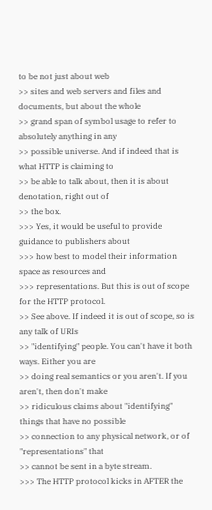to be not just about web
>> sites and web servers and files and documents, but about the whole
>> grand span of symbol usage to refer to absolutely anything in any
>> possible universe. And if indeed that is what HTTP is claiming to
>> be able to talk about, then it is about denotation, right out of
>> the box.
>>> Yes, it would be useful to provide guidance to publishers about
>>> how best to model their information space as resources and
>>> representations. But this is out of scope for the HTTP protocol.
>> See above. If indeed it is out of scope, so is any talk of URIs
>> "identifying" people. You can't have it both ways. Either you are
>> doing real semantics or you aren't. If you aren't, then don't make
>> ridiculous claims about "identifying" things that have no possible
>> connection to any physical network, or of "representations" that
>> cannot be sent in a byte stream.
>>> The HTTP protocol kicks in AFTER the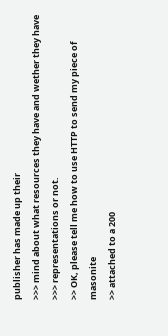publisher has made up their
>>> mind about what resources they have and wether they have
>>> representations or not.
>> OK, please tell me how to use HTTP to send my piece of masonite
>> attached to a 200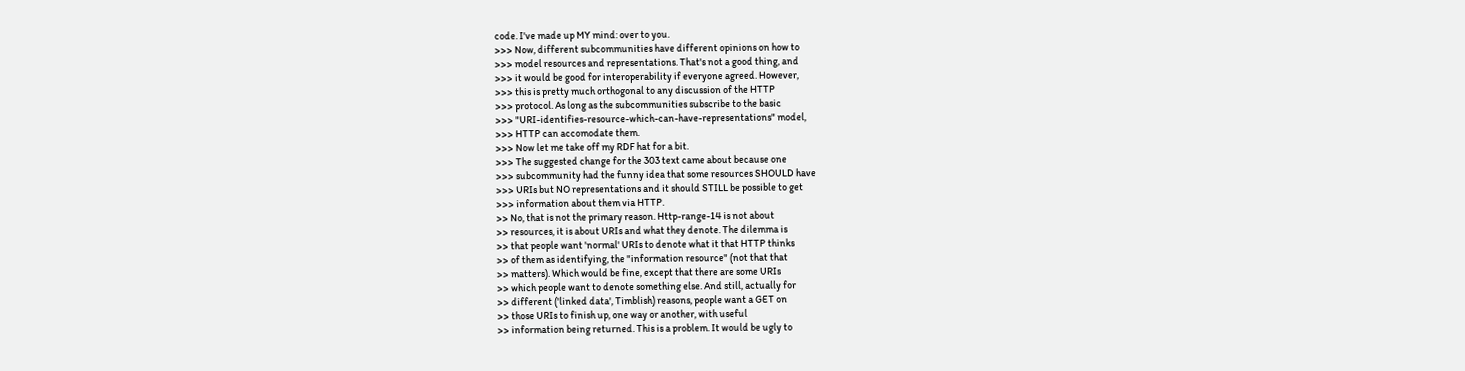code. I've made up MY mind: over to you.
>>> Now, different subcommunities have different opinions on how to
>>> model resources and representations. That's not a good thing, and
>>> it would be good for interoperability if everyone agreed. However,
>>> this is pretty much orthogonal to any discussion of the HTTP
>>> protocol. As long as the subcommunities subscribe to the basic
>>> "URI-identifies-resource-which-can-have-representations" model,
>>> HTTP can accomodate them.
>>> Now let me take off my RDF hat for a bit.
>>> The suggested change for the 303 text came about because one
>>> subcommunity had the funny idea that some resources SHOULD have
>>> URIs but NO representations and it should STILL be possible to get
>>> information about them via HTTP.
>> No, that is not the primary reason. Http-range-14 is not about
>> resources, it is about URIs and what they denote. The dilemma is
>> that people want 'normal' URIs to denote what it that HTTP thinks
>> of them as identifying, the "information resource" (not that that
>> matters). Which would be fine, except that there are some URIs
>> which people want to denote something else. And still, actually for
>> different ('linked data', Timblish) reasons, people want a GET on
>> those URIs to finish up, one way or another, with useful
>> information being returned. This is a problem. It would be ugly to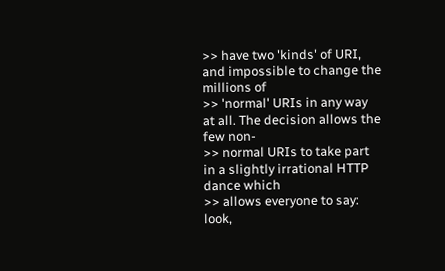>> have two 'kinds' of URI, and impossible to change the millions of
>> 'normal' URIs in any way at all. The decision allows the few non-
>> normal URIs to take part in a slightly irrational HTTP dance which
>> allows everyone to say: look,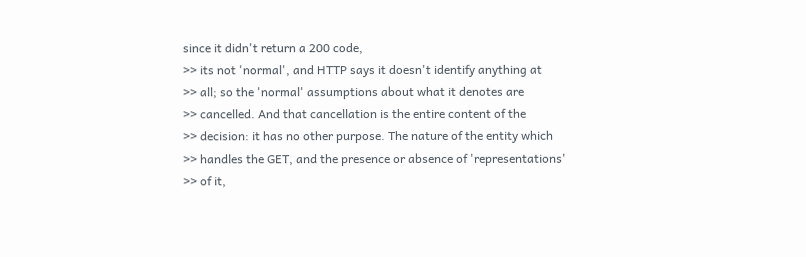since it didn't return a 200 code,
>> its not 'normal', and HTTP says it doesn't identify anything at
>> all; so the 'normal' assumptions about what it denotes are
>> cancelled. And that cancellation is the entire content of the
>> decision: it has no other purpose. The nature of the entity which
>> handles the GET, and the presence or absence of 'representations'
>> of it,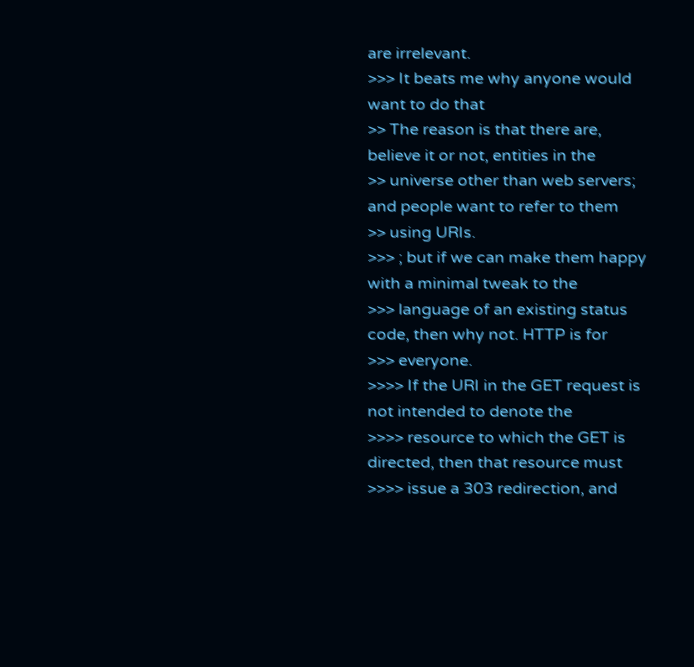are irrelevant.
>>> It beats me why anyone would want to do that
>> The reason is that there are, believe it or not, entities in the
>> universe other than web servers; and people want to refer to them
>> using URIs.
>>> ; but if we can make them happy with a minimal tweak to the
>>> language of an existing status code, then why not. HTTP is for
>>> everyone.
>>>> If the URI in the GET request is not intended to denote the
>>>> resource to which the GET is directed, then that resource must
>>>> issue a 303 redirection, and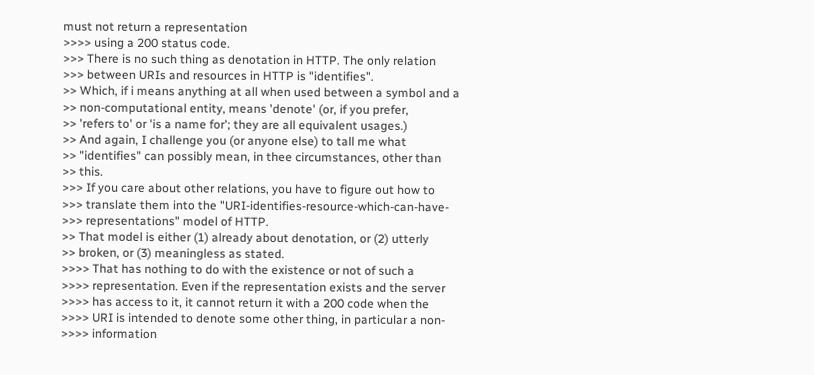must not return a representation
>>>> using a 200 status code.
>>> There is no such thing as denotation in HTTP. The only relation
>>> between URIs and resources in HTTP is "identifies".
>> Which, if i means anything at all when used between a symbol and a
>> non-computational entity, means 'denote' (or, if you prefer,
>> 'refers to' or 'is a name for'; they are all equivalent usages.)
>> And again, I challenge you (or anyone else) to tall me what
>> "identifies" can possibly mean, in thee circumstances, other than
>> this.
>>> If you care about other relations, you have to figure out how to
>>> translate them into the "URI-identifies-resource-which-can-have-
>>> representations" model of HTTP.
>> That model is either (1) already about denotation, or (2) utterly
>> broken, or (3) meaningless as stated.
>>>> That has nothing to do with the existence or not of such a
>>>> representation. Even if the representation exists and the server
>>>> has access to it, it cannot return it with a 200 code when the
>>>> URI is intended to denote some other thing, in particular a non-
>>>> information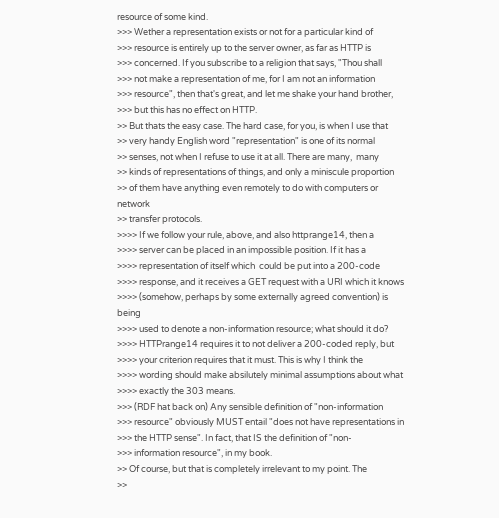resource of some kind.
>>> Wether a representation exists or not for a particular kind of
>>> resource is entirely up to the server owner, as far as HTTP is
>>> concerned. If you subscribe to a religion that says, "Thou shall
>>> not make a representation of me, for I am not an information
>>> resource", then that's great, and let me shake your hand brother,
>>> but this has no effect on HTTP.
>> But thats the easy case. The hard case, for you, is when I use that
>> very handy English word "representation" is one of its normal
>> senses, not when I refuse to use it at all. There are many,  many
>> kinds of representations of things, and only a miniscule proportion
>> of them have anything even remotely to do with computers or network
>> transfer protocols.
>>>> If we follow your rule, above, and also httprange14, then a
>>>> server can be placed in an impossible position. If it has a
>>>> representation of itself which  could be put into a 200-code
>>>> response, and it receives a GET request with a URI which it knows
>>>> (somehow, perhaps by some externally agreed convention) is being
>>>> used to denote a non-information resource; what should it do?
>>>> HTTPrange14 requires it to not deliver a 200-coded reply, but
>>>> your criterion requires that it must. This is why I think the
>>>> wording should make absilutely minimal assumptions about what
>>>> exactly the 303 means.
>>> (RDF hat back on) Any sensible definition of "non-information
>>> resource" obviously MUST entail "does not have representations in
>>> the HTTP sense". In fact, that IS the definition of "non-
>>> information resource", in my book.
>> Of course, but that is completely irrelevant to my point. The
>>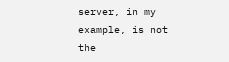server, in my example, is not the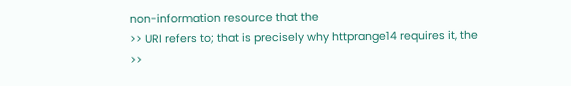non-information resource that the
>> URI refers to; that is precisely why httprange14 requires it, the
>>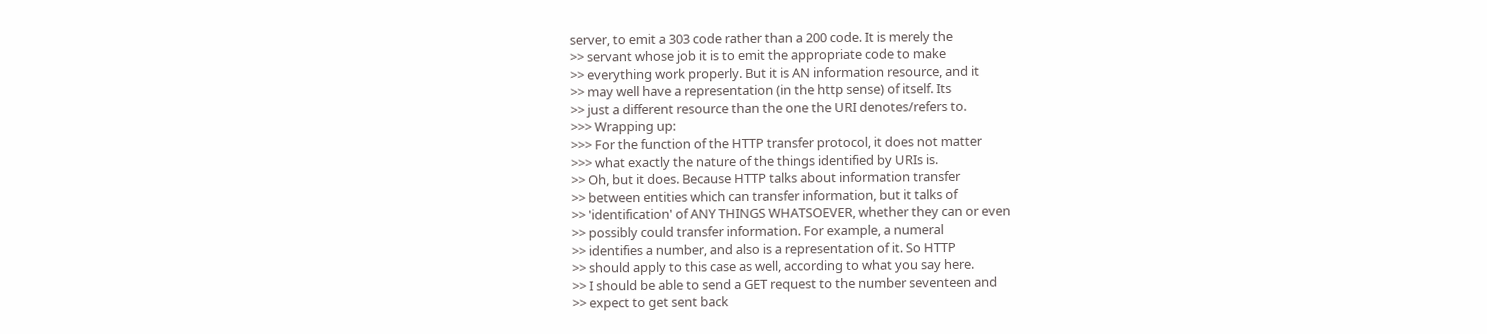server, to emit a 303 code rather than a 200 code. It is merely the
>> servant whose job it is to emit the appropriate code to make
>> everything work properly. But it is AN information resource, and it
>> may well have a representation (in the http sense) of itself. Its
>> just a different resource than the one the URI denotes/refers to.
>>> Wrapping up:
>>> For the function of the HTTP transfer protocol, it does not matter
>>> what exactly the nature of the things identified by URIs is.
>> Oh, but it does. Because HTTP talks about information transfer
>> between entities which can transfer information, but it talks of
>> 'identification' of ANY THINGS WHATSOEVER, whether they can or even
>> possibly could transfer information. For example, a numeral
>> identifies a number, and also is a representation of it. So HTTP
>> should apply to this case as well, according to what you say here.
>> I should be able to send a GET request to the number seventeen and
>> expect to get sent back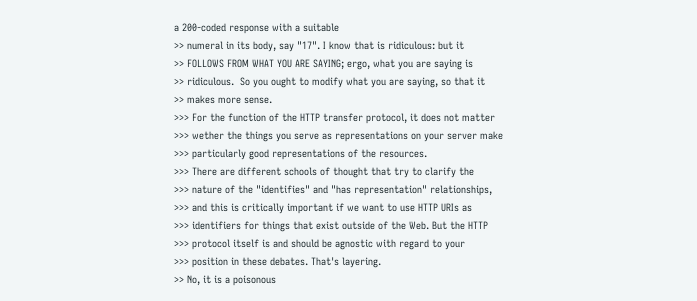a 200-coded response with a suitable
>> numeral in its body, say "17". I know that is ridiculous: but it
>> FOLLOWS FROM WHAT YOU ARE SAYING; ergo, what you are saying is
>> ridiculous.  So you ought to modify what you are saying, so that it
>> makes more sense.
>>> For the function of the HTTP transfer protocol, it does not matter
>>> wether the things you serve as representations on your server make
>>> particularly good representations of the resources.
>>> There are different schools of thought that try to clarify the
>>> nature of the "identifies" and "has representation" relationships,
>>> and this is critically important if we want to use HTTP URIs as
>>> identifiers for things that exist outside of the Web. But the HTTP
>>> protocol itself is and should be agnostic with regard to your
>>> position in these debates. That's layering.
>> No, it is a poisonous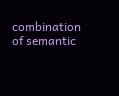combination of semantic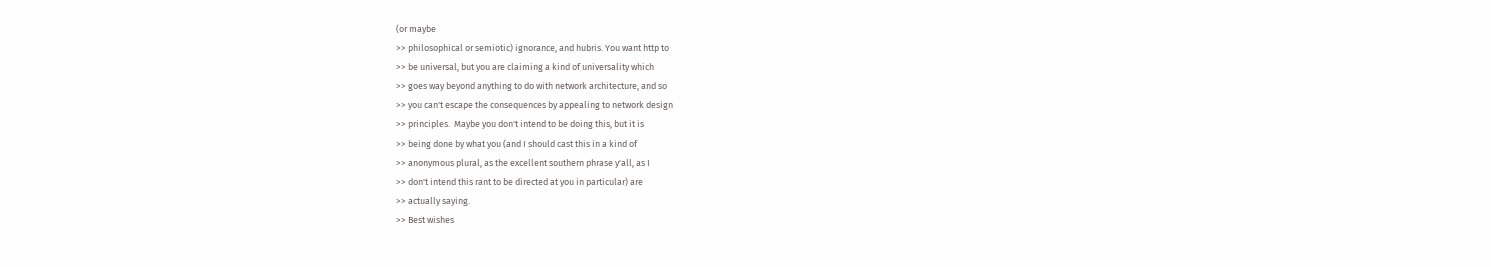(or maybe
>> philosophical or semiotic) ignorance, and hubris. You want http to
>> be universal, but you are claiming a kind of universality which
>> goes way beyond anything to do with network architecture, and so
>> you can't escape the consequences by appealing to network design
>> principles.  Maybe you don't intend to be doing this, but it is
>> being done by what you (and I should cast this in a kind of
>> anonymous plural, as the excellent southern phrase y'all, as I
>> don't intend this rant to be directed at you in particular) are
>> actually saying.
>> Best wishes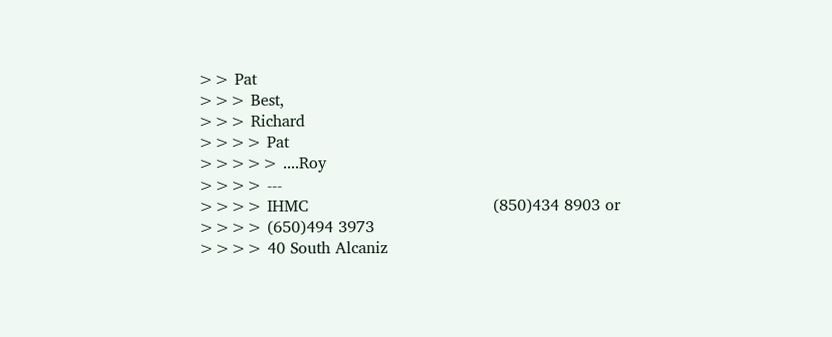>> Pat
>>> Best,
>>> Richard
>>>> Pat
>>>>> ....Roy
>>>> ---
>>>> IHMC                                     (850)434 8903 or
>>>> (650)494 3973
>>>> 40 South Alcaniz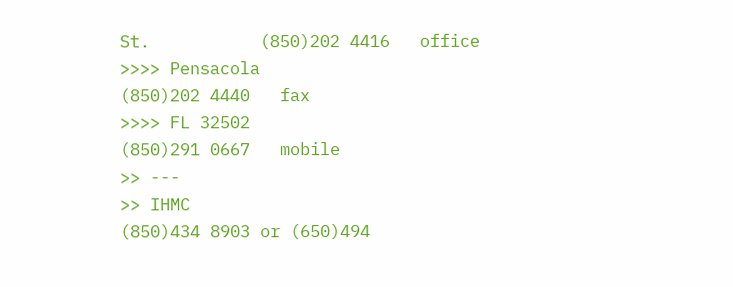St.           (850)202 4416   office
>>>> Pensacola                            (850)202 4440   fax
>>>> FL 32502                              (850)291 0667   mobile
>> ---
>> IHMC                                     (850)434 8903 or (650)494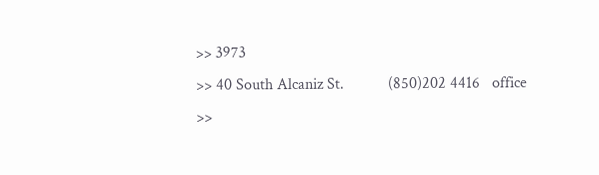>> 3973
>> 40 South Alcaniz St.           (850)202 4416   office
>>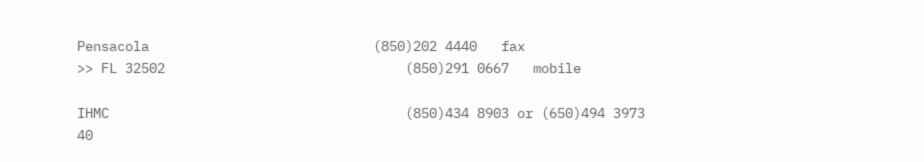Pensacola                            (850)202 4440   fax
>> FL 32502                              (850)291 0667   mobile

IHMC                                     (850)434 8903 or (650)494 3973
40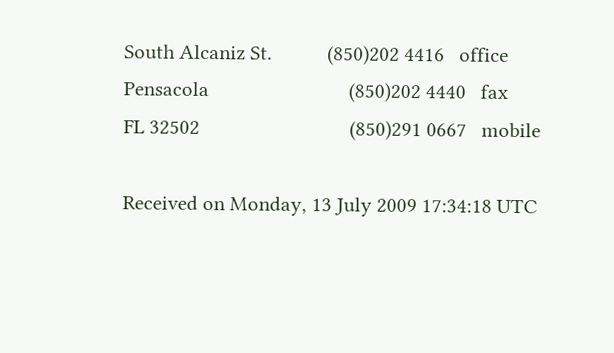South Alcaniz St.           (850)202 4416   office
Pensacola                            (850)202 4440   fax
FL 32502                              (850)291 0667   mobile

Received on Monday, 13 July 2009 17:34:18 UTC